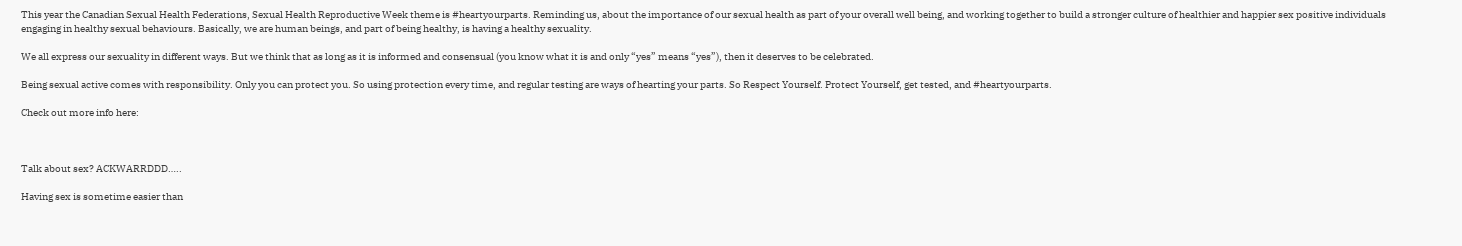This year the Canadian Sexual Health Federations, Sexual Health Reproductive Week theme is #heartyourparts. Reminding us, about the importance of our sexual health as part of your overall well being, and working together to build a stronger culture of healthier and happier sex positive individuals engaging in healthy sexual behaviours. Basically, we are human beings, and part of being healthy, is having a healthy sexuality.

We all express our sexuality in different ways. But we think that as long as it is informed and consensual (you know what it is and only “yes” means “yes”), then it deserves to be celebrated.

Being sexual active comes with responsibility. Only you can protect you. So using protection every time, and regular testing are ways of hearting your parts. So Respect Yourself. Protect Yourself, get tested, and #heartyourparts.

Check out more info here:



Talk about sex? ACKWARRDDD…..

Having sex is sometime easier than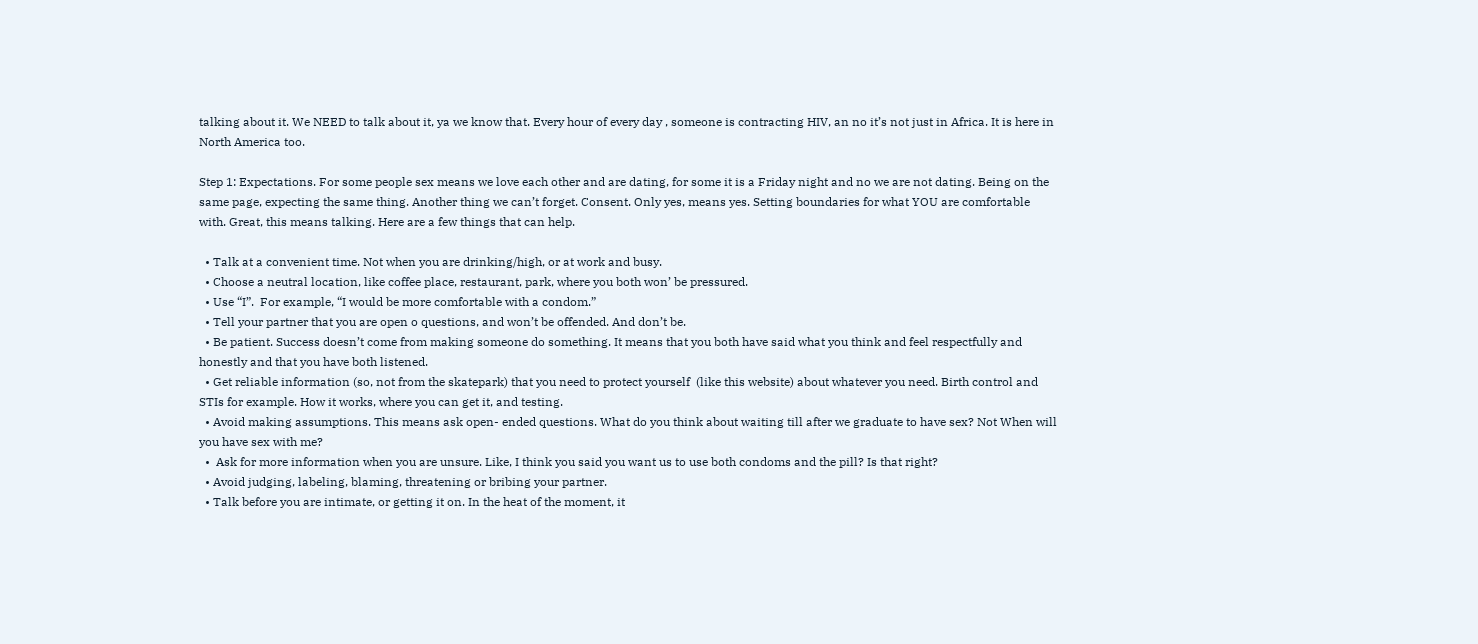talking about it. We NEED to talk about it, ya we know that. Every hour of every day , someone is contracting HIV, an no it’s not just in Africa. It is here in North America too.

Step 1: Expectations. For some people sex means we love each other and are dating, for some it is a Friday night and no we are not dating. Being on the same page, expecting the same thing. Another thing we can’t forget. Consent. Only yes, means yes. Setting boundaries for what YOU are comfortable with. Great, this means talking. Here are a few things that can help.

  • Talk at a convenient time. Not when you are drinking/high, or at work and busy.
  • Choose a neutral location, like coffee place, restaurant, park, where you both won’ be pressured.
  • Use “I”.  For example, “I would be more comfortable with a condom.”
  • Tell your partner that you are open o questions, and won’t be offended. And don’t be.
  • Be patient. Success doesn’t come from making someone do something. It means that you both have said what you think and feel respectfully and honestly and that you have both listened.
  • Get reliable information (so, not from the skatepark) that you need to protect yourself  (like this website) about whatever you need. Birth control and STIs for example. How it works, where you can get it, and testing.
  • Avoid making assumptions. This means ask open- ended questions. What do you think about waiting till after we graduate to have sex? Not When will you have sex with me?
  •  Ask for more information when you are unsure. Like, I think you said you want us to use both condoms and the pill? Is that right?
  • Avoid judging, labeling, blaming, threatening or bribing your partner.
  • Talk before you are intimate, or getting it on. In the heat of the moment, it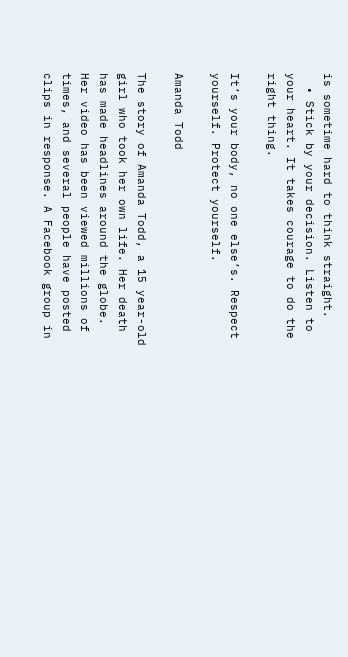is sometime hard to think straight.
  • Stick by your decision. Listen to your heart. It takes courage to do the right thing.

It’s your body, no one else’s. Respect yourself. Protect yourself.

Amanda Todd

The story of Amanda Todd, a 15 year-old girl who took her own life. Her death has made headlines around the globe. Her video has been viewed millions of times, and several people have posted clips in response. A Facebook group in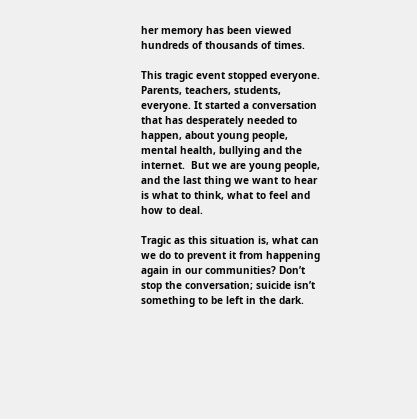her memory has been viewed hundreds of thousands of times.

This tragic event stopped everyone. Parents, teachers, students, everyone. It started a conversation that has desperately needed to happen, about young people, mental health, bullying and the internet.  But we are young people, and the last thing we want to hear is what to think, what to feel and how to deal.

Tragic as this situation is, what can we do to prevent it from happening again in our communities? Don’t stop the conversation; suicide isn’t something to be left in the dark.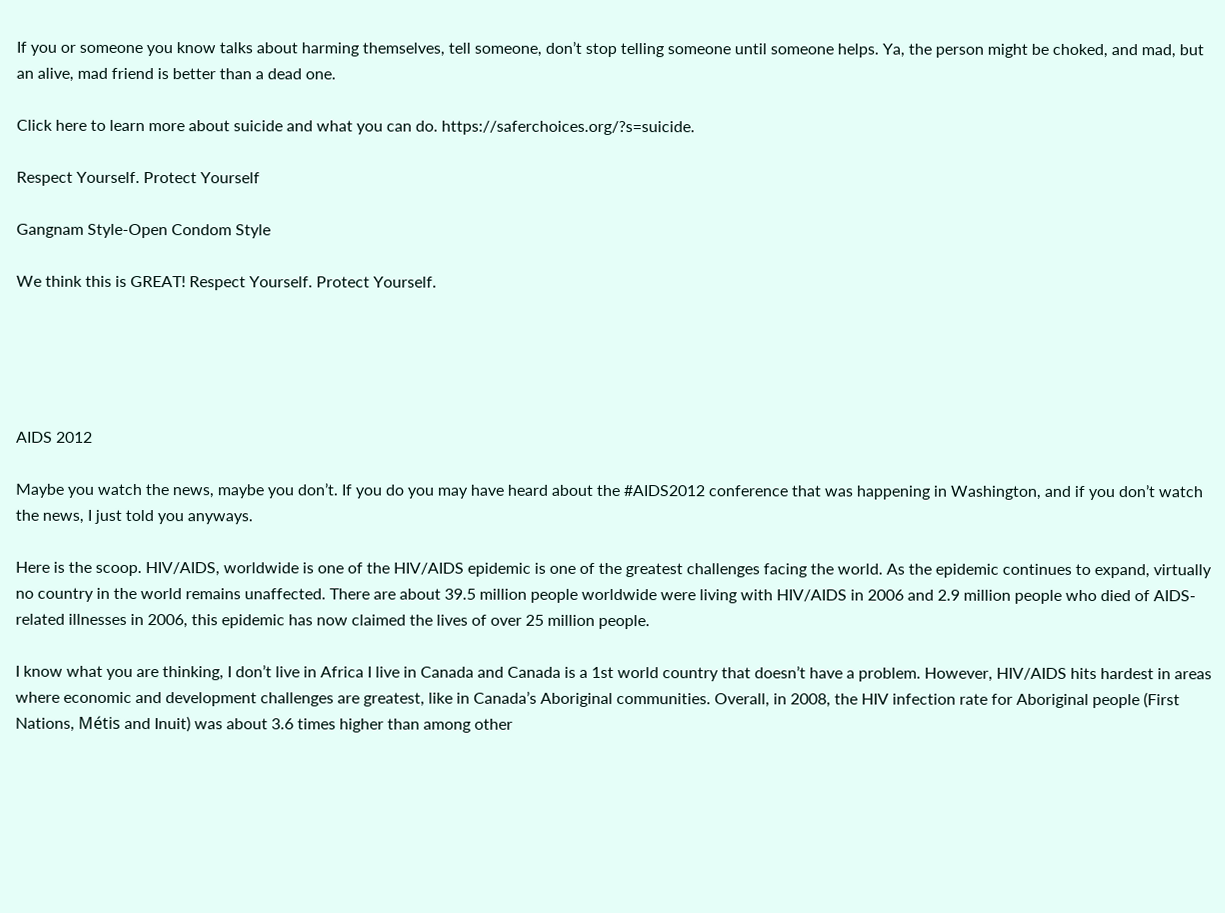If you or someone you know talks about harming themselves, tell someone, don’t stop telling someone until someone helps. Ya, the person might be choked, and mad, but an alive, mad friend is better than a dead one.

Click here to learn more about suicide and what you can do. https://saferchoices.org/?s=suicide.

Respect Yourself. Protect Yourself

Gangnam Style-Open Condom Style

We think this is GREAT! Respect Yourself. Protect Yourself.





AIDS 2012

Maybe you watch the news, maybe you don’t. If you do you may have heard about the #AIDS2012 conference that was happening in Washington, and if you don’t watch the news, I just told you anyways.

Here is the scoop. HIV/AIDS, worldwide is one of the HIV/AIDS epidemic is one of the greatest challenges facing the world. As the epidemic continues to expand, virtually no country in the world remains unaffected. There are about 39.5 million people worldwide were living with HIV/AIDS in 2006 and 2.9 million people who died of AIDS-related illnesses in 2006, this epidemic has now claimed the lives of over 25 million people.

I know what you are thinking, I don’t live in Africa I live in Canada and Canada is a 1st world country that doesn’t have a problem. However, HIV/AIDS hits hardest in areas where economic and development challenges are greatest, like in Canada’s Aboriginal communities. Overall, in 2008, the HIV infection rate for Aboriginal people (First Nations, Métis and Inuit) was about 3.6 times higher than among other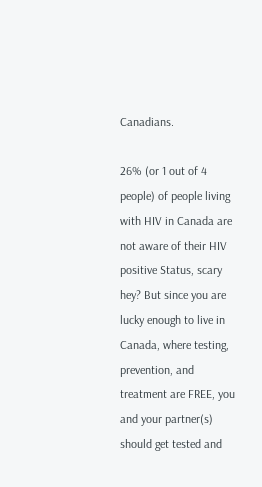Canadians.

26% (or 1 out of 4 people) of people living with HIV in Canada are not aware of their HIV positive Status, scary hey? But since you are lucky enough to live in Canada, where testing, prevention, and treatment are FREE, you and your partner(s) should get tested and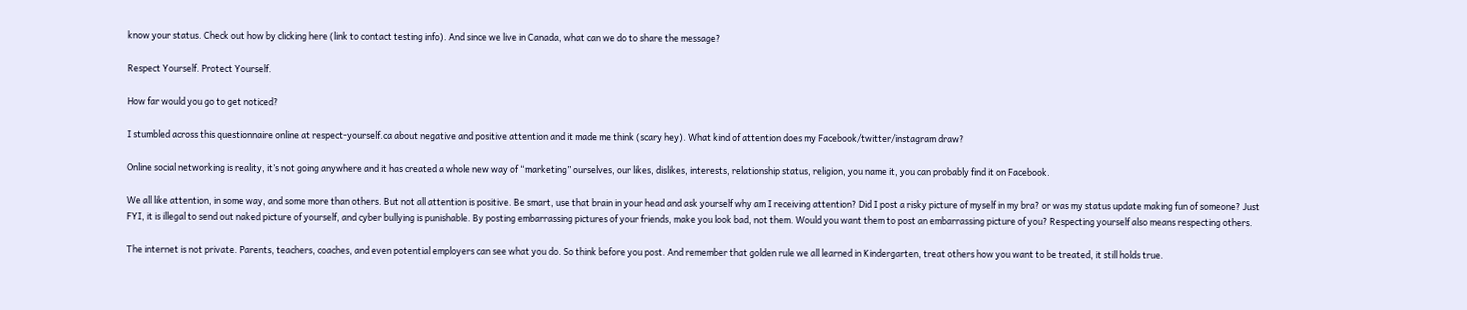know your status. Check out how by clicking here (link to contact testing info). And since we live in Canada, what can we do to share the message?

Respect Yourself. Protect Yourself.

How far would you go to get noticed?

I stumbled across this questionnaire online at respect-yourself.ca about negative and positive attention and it made me think (scary hey). What kind of attention does my Facebook/twitter/instagram draw?

Online social networking is reality, it’s not going anywhere and it has created a whole new way of “marketing” ourselves, our likes, dislikes, interests, relationship status, religion, you name it, you can probably find it on Facebook.

We all like attention, in some way, and some more than others. But not all attention is positive. Be smart, use that brain in your head and ask yourself why am I receiving attention? Did I post a risky picture of myself in my bra? or was my status update making fun of someone? Just FYI, it is illegal to send out naked picture of yourself, and cyber bullying is punishable. By posting embarrassing pictures of your friends, make you look bad, not them. Would you want them to post an embarrassing picture of you? Respecting yourself also means respecting others.

The internet is not private. Parents, teachers, coaches, and even potential employers can see what you do. So think before you post. And remember that golden rule we all learned in Kindergarten, treat others how you want to be treated, it still holds true.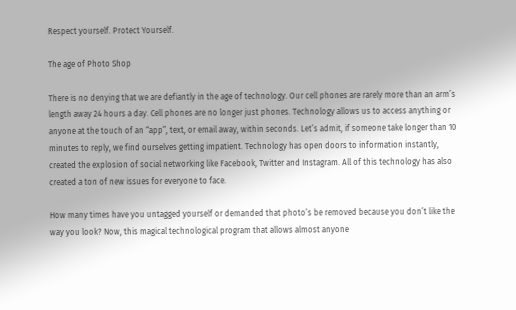Respect yourself. Protect Yourself.

The age of Photo Shop

There is no denying that we are defiantly in the age of technology. Our cell phones are rarely more than an arm’s length away 24 hours a day. Cell phones are no longer just phones. Technology allows us to access anything or anyone at the touch of an “app”, text, or email away, within seconds. Let’s admit, if someone take longer than 10 minutes to reply, we find ourselves getting impatient. Technology has open doors to information instantly, created the explosion of social networking like Facebook, Twitter and Instagram. All of this technology has also created a ton of new issues for everyone to face.

How many times have you untagged yourself or demanded that photo’s be removed because you don’t like the way you look? Now, this magical technological program that allows almost anyone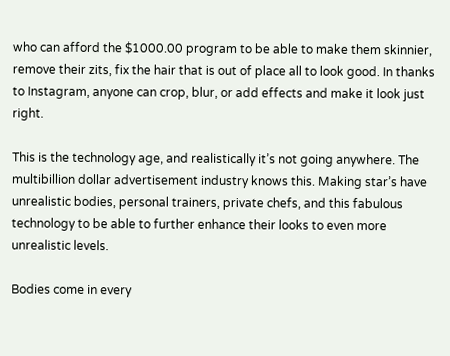who can afford the $1000.00 program to be able to make them skinnier, remove their zits, fix the hair that is out of place all to look good. In thanks to Instagram, anyone can crop, blur, or add effects and make it look just right.

This is the technology age, and realistically it’s not going anywhere. The multibillion dollar advertisement industry knows this. Making star’s have unrealistic bodies, personal trainers, private chefs, and this fabulous technology to be able to further enhance their looks to even more unrealistic levels.

Bodies come in every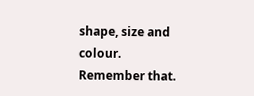shape, size and colour. Remember that.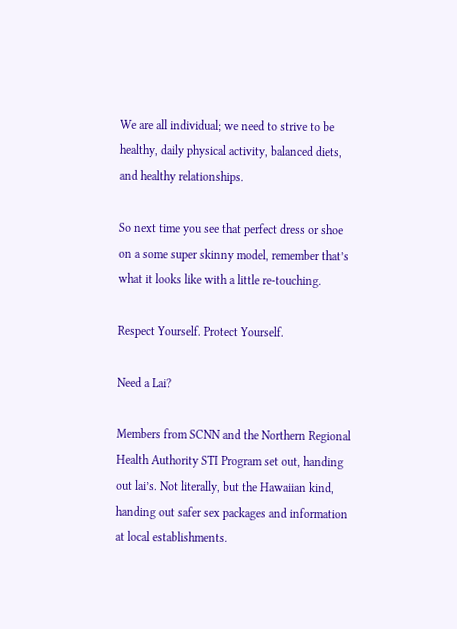We are all individual; we need to strive to be healthy, daily physical activity, balanced diets, and healthy relationships.

So next time you see that perfect dress or shoe on a some super skinny model, remember that’s what it looks like with a little re-touching.

Respect Yourself. Protect Yourself.

Need a Lai?

Members from SCNN and the Northern Regional Health Authority STI Program set out, handing out lai’s. Not literally, but the Hawaiian kind, handing out safer sex packages and information at local establishments.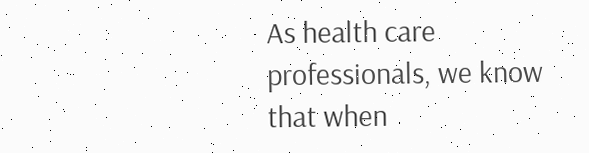As health care professionals, we know that when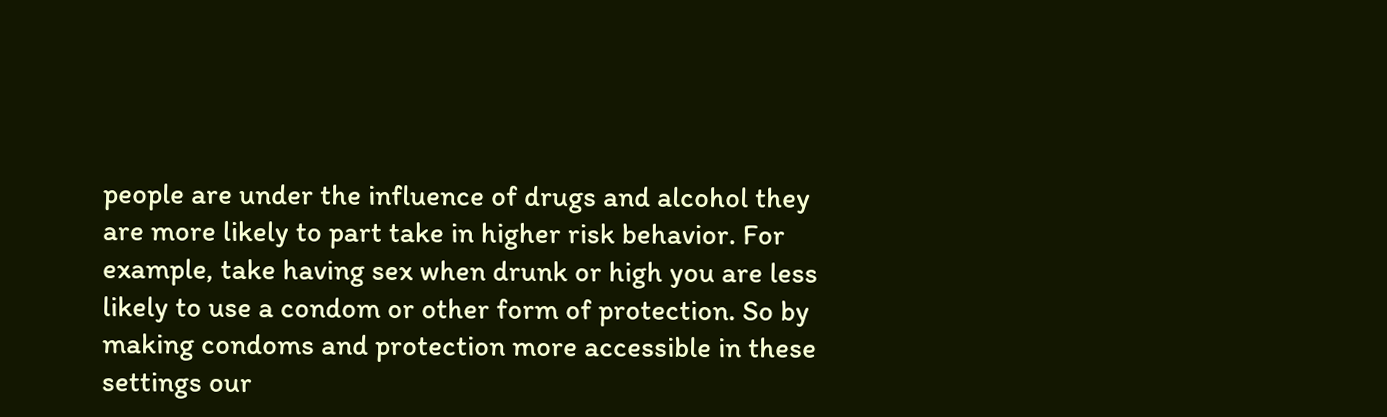people are under the influence of drugs and alcohol they are more likely to part take in higher risk behavior. For example, take having sex when drunk or high you are less likely to use a condom or other form of protection. So by making condoms and protection more accessible in these settings our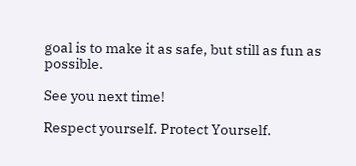goal is to make it as safe, but still as fun as possible.

See you next time!

Respect yourself. Protect Yourself.